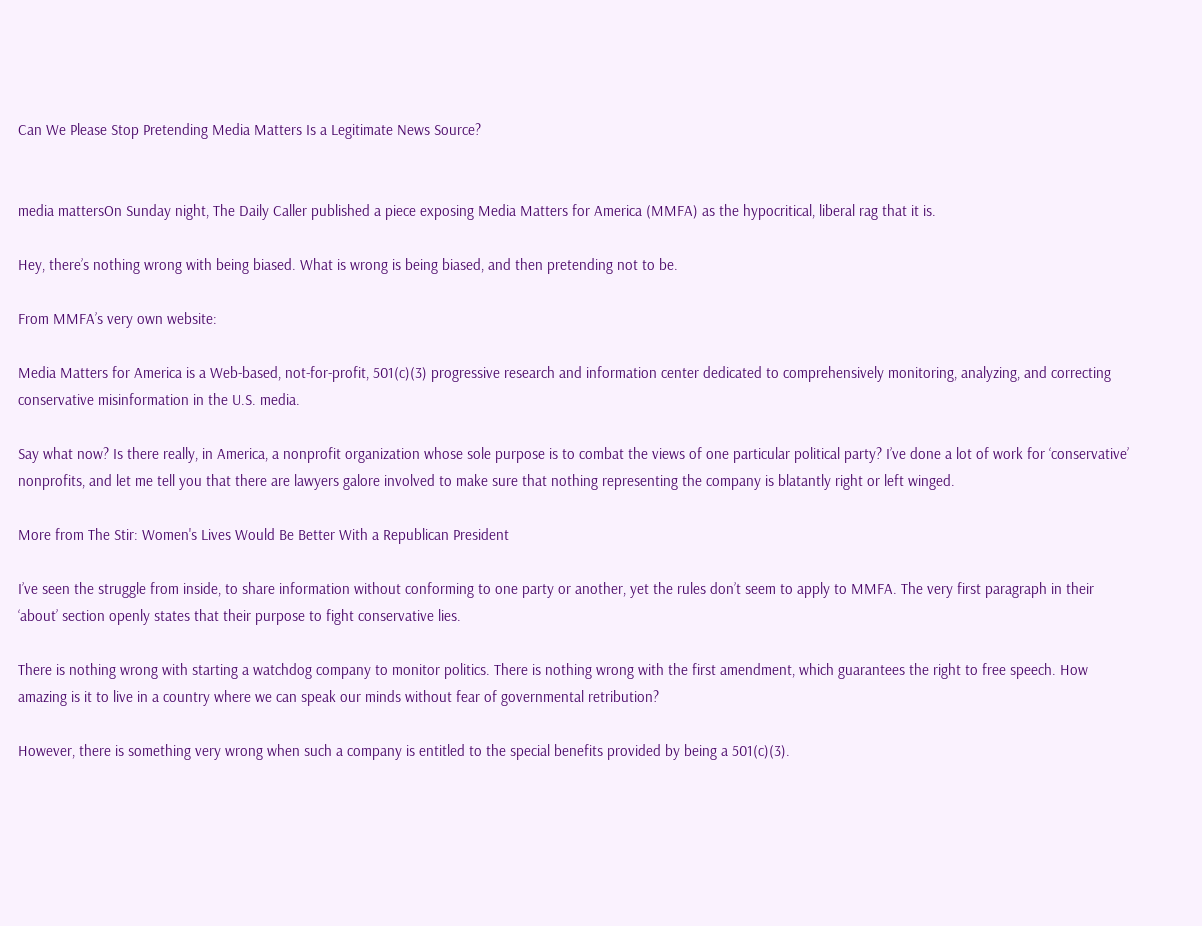Can We Please Stop Pretending Media Matters Is a Legitimate News Source?


media mattersOn Sunday night, The Daily Caller published a piece exposing Media Matters for America (MMFA) as the hypocritical, liberal rag that it is.

Hey, there’s nothing wrong with being biased. What is wrong is being biased, and then pretending not to be.

From MMFA’s very own website:

Media Matters for America is a Web-based, not-for-profit, 501(c)(3) progressive research and information center dedicated to comprehensively monitoring, analyzing, and correcting conservative misinformation in the U.S. media.

Say what now? Is there really, in America, a nonprofit organization whose sole purpose is to combat the views of one particular political party? I’ve done a lot of work for ‘conservative’ nonprofits, and let me tell you that there are lawyers galore involved to make sure that nothing representing the company is blatantly right or left winged.

More from The Stir: Women's Lives Would Be Better With a Republican President

I’ve seen the struggle from inside, to share information without conforming to one party or another, yet the rules don’t seem to apply to MMFA. The very first paragraph in their ‘about’ section openly states that their purpose to fight conservative lies.

There is nothing wrong with starting a watchdog company to monitor politics. There is nothing wrong with the first amendment, which guarantees the right to free speech. How amazing is it to live in a country where we can speak our minds without fear of governmental retribution?

However, there is something very wrong when such a company is entitled to the special benefits provided by being a 501(c)(3).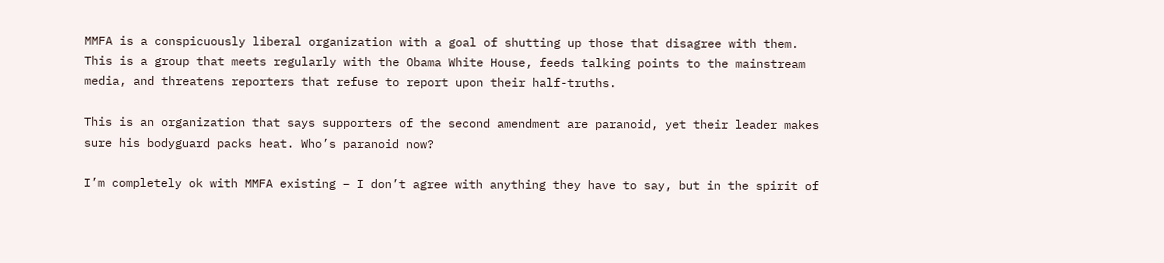MMFA is a conspicuously liberal organization with a goal of shutting up those that disagree with them. This is a group that meets regularly with the Obama White House, feeds talking points to the mainstream media, and threatens reporters that refuse to report upon their half-truths.

This is an organization that says supporters of the second amendment are paranoid, yet their leader makes sure his bodyguard packs heat. Who’s paranoid now?

I’m completely ok with MMFA existing – I don’t agree with anything they have to say, but in the spirit of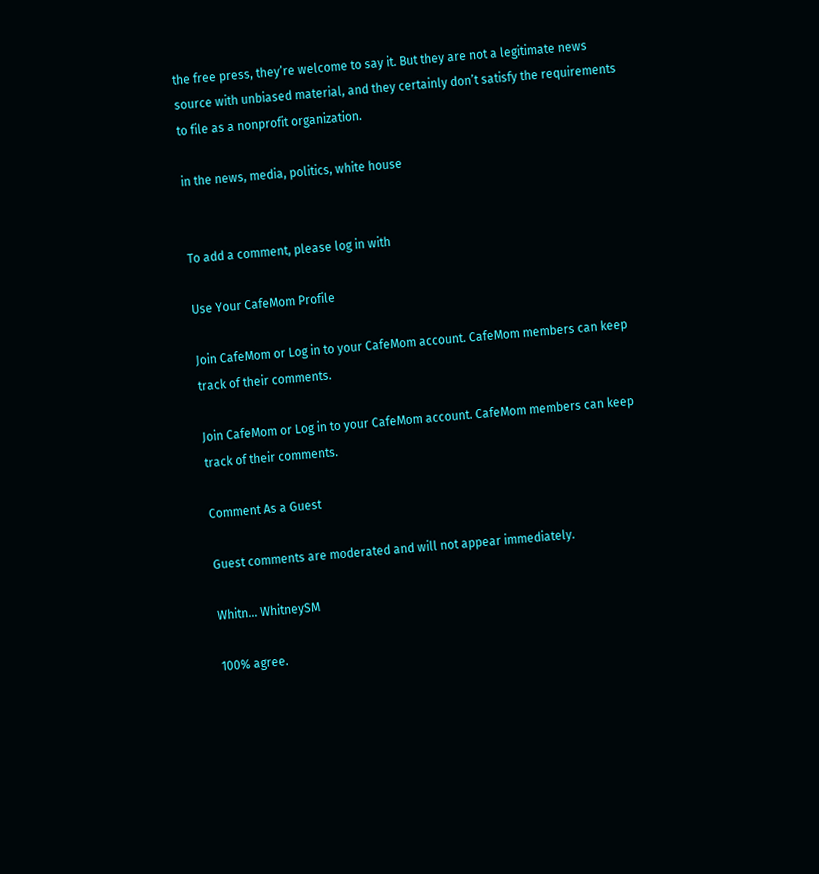the free press, they’re welcome to say it. But they are not a legitimate news source with unbiased material, and they certainly don’t satisfy the requirements to file as a nonprofit organization.

in the news, media, politics, white house


To add a comment, please log in with

Use Your CafeMom Profile

Join CafeMom or Log in to your CafeMom account. CafeMom members can keep track of their comments.

Join CafeMom or Log in to your CafeMom account. CafeMom members can keep track of their comments.

Comment As a Guest

Guest comments are moderated and will not appear immediately.

Whitn... WhitneySM

100% agree.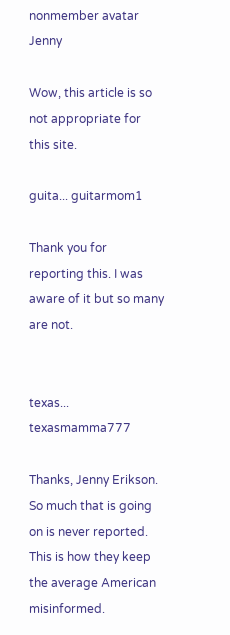nonmember avatar Jenny

Wow, this article is so not appropriate for this site.

guita... guitarmom1

Thank you for reporting this. I was aware of it but so many are not.


texas... texasmamma777

Thanks, Jenny Erikson. So much that is going on is never reported. This is how they keep the average American misinformed.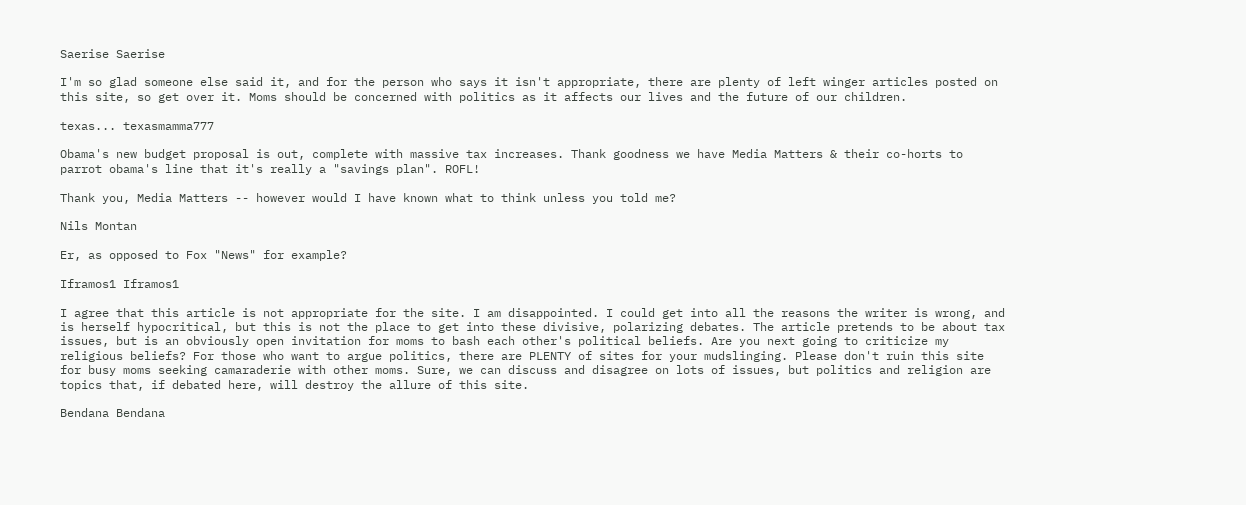Saerise Saerise

I'm so glad someone else said it, and for the person who says it isn't appropriate, there are plenty of left winger articles posted on this site, so get over it. Moms should be concerned with politics as it affects our lives and the future of our children.

texas... texasmamma777

Obama's new budget proposal is out, complete with massive tax increases. Thank goodness we have Media Matters & their co-horts to parrot obama's line that it's really a "savings plan". ROFL!

Thank you, Media Matters -- however would I have known what to think unless you told me?

Nils Montan

Er, as opposed to Fox "News" for example?

Iframos1 Iframos1

I agree that this article is not appropriate for the site. I am disappointed. I could get into all the reasons the writer is wrong, and is herself hypocritical, but this is not the place to get into these divisive, polarizing debates. The article pretends to be about tax issues, but is an obviously open invitation for moms to bash each other's political beliefs. Are you next going to criticize my religious beliefs? For those who want to argue politics, there are PLENTY of sites for your mudslinging. Please don't ruin this site for busy moms seeking camaraderie with other moms. Sure, we can discuss and disagree on lots of issues, but politics and religion are topics that, if debated here, will destroy the allure of this site.

Bendana Bendana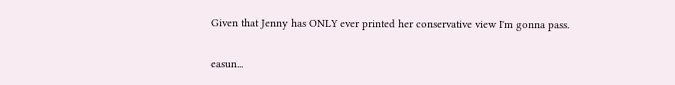Given that Jenny has ONLY ever printed her conservative view I'm gonna pass.

easun...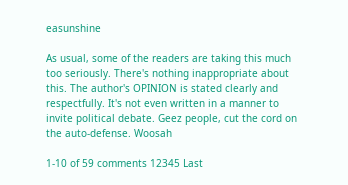easunshine

As usual, some of the readers are taking this much too seriously. There's nothing inappropriate about this. The author's OPINION is stated clearly and respectfully. It's not even written in a manner to invite political debate. Geez people, cut the cord on the auto-defense. Woosah

1-10 of 59 comments 12345 Last